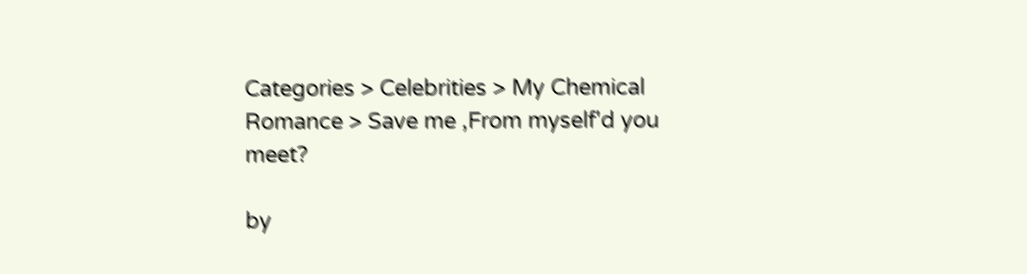Categories > Celebrities > My Chemical Romance > Save me ,From myself'd you meet?

by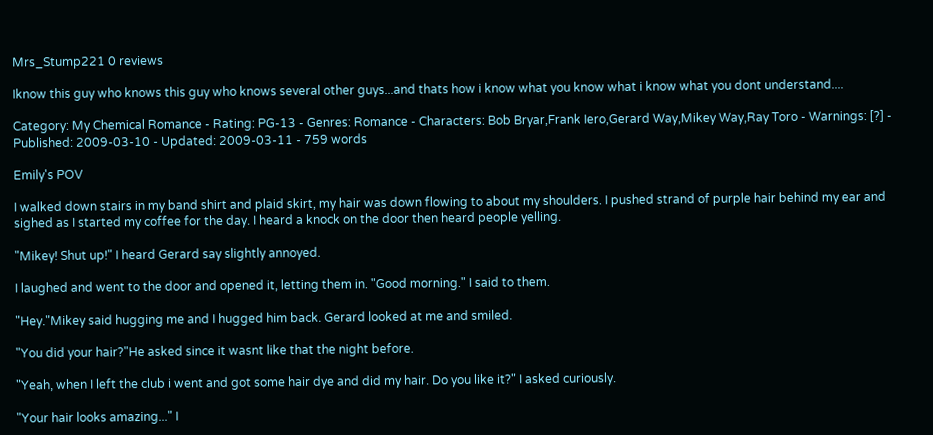Mrs_Stump221 0 reviews

Iknow this guy who knows this guy who knows several other guys...and thats how i know what you know what i know what you dont understand....

Category: My Chemical Romance - Rating: PG-13 - Genres: Romance - Characters: Bob Bryar,Frank Iero,Gerard Way,Mikey Way,Ray Toro - Warnings: [?] - Published: 2009-03-10 - Updated: 2009-03-11 - 759 words

Emily's POV

I walked down stairs in my band shirt and plaid skirt, my hair was down flowing to about my shoulders. I pushed strand of purple hair behind my ear and sighed as I started my coffee for the day. I heard a knock on the door then heard people yelling.

"Mikey! Shut up!" I heard Gerard say slightly annoyed.

I laughed and went to the door and opened it, letting them in. "Good morning." I said to them.

"Hey."Mikey said hugging me and I hugged him back. Gerard looked at me and smiled.

"You did your hair?"He asked since it wasnt like that the night before.

"Yeah, when I left the club i went and got some hair dye and did my hair. Do you like it?" I asked curiously.

"Your hair looks amazing..." I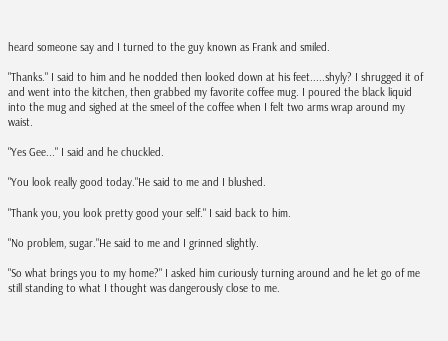heard someone say and I turned to the guy known as Frank and smiled.

"Thanks." I said to him and he nodded then looked down at his feet.....shyly? I shrugged it of and went into the kitchen, then grabbed my favorite coffee mug. I poured the black liquid into the mug and sighed at the smeel of the coffee when I felt two arms wrap around my waist.

"Yes Gee..." I said and he chuckled.

"You look really good today."He said to me and I blushed.

"Thank you, you look pretty good your self." I said back to him.

"No problem, sugar."He said to me and I grinned slightly.

"So what brings you to my home?" I asked him curiously turning around and he let go of me still standing to what I thought was dangerously close to me.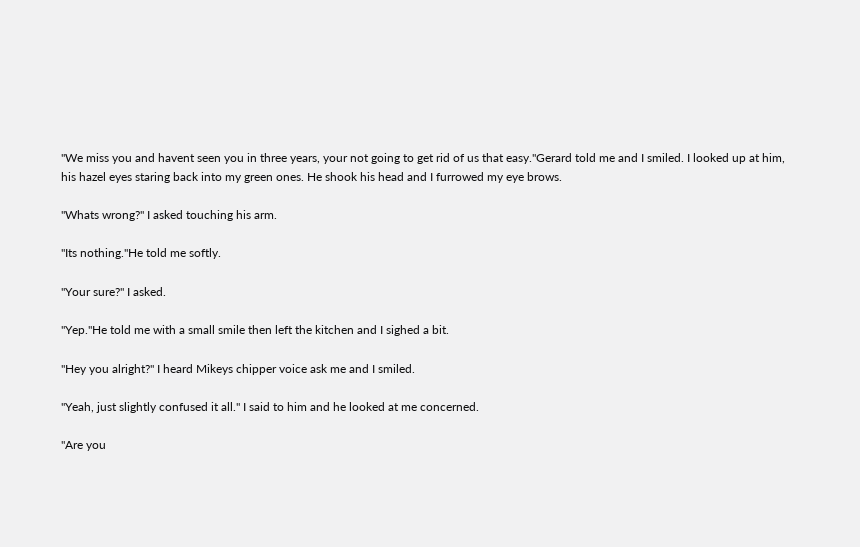"We miss you and havent seen you in three years, your not going to get rid of us that easy."Gerard told me and I smiled. I looked up at him, his hazel eyes staring back into my green ones. He shook his head and I furrowed my eye brows.

"Whats wrong?" I asked touching his arm.

"Its nothing."He told me softly.

"Your sure?" I asked.

"Yep."He told me with a small smile then left the kitchen and I sighed a bit.

"Hey you alright?" I heard Mikeys chipper voice ask me and I smiled.

"Yeah, just slightly confused it all." I said to him and he looked at me concerned.

"Are you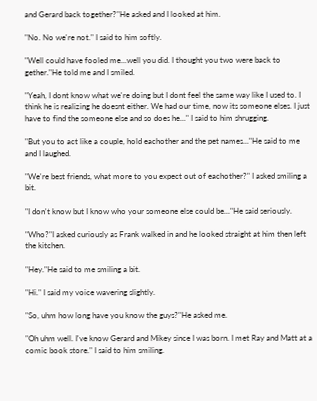and Gerard back together?"He asked and I looked at him.

"No. No we're not." I said to him softly.

"Well could have fooled me...well you did. I thought you two were back to gether."He told me and I smiled.

"Yeah, I dont know what we're doing but I dont feel the same way like I used to. I think he is realizing he doesnt either. We had our time, now its someone elses. I just have to find the someone else and so does he..." I said to him shrugging.

"But you to act like a couple, hold eachother and the pet names..."He said to me and I laughed.

"We're best friends, what more to you expect out of eachother?" I asked smiling a bit.

"I don't know but I know who your someone else could be..."He said seriously.

"Who?"I asked curiously as Frank walked in and he looked straight at him then left the kitchen.

"Hey."He said to me smiling a bit.

"Hi." I said my voice wavering slightly.

"So, uhm how long have you know the guys?"He asked me.

"Oh uhm well. I've know Gerard and Mikey since I was born. I met Ray and Matt at a comic book store." I said to him smiling.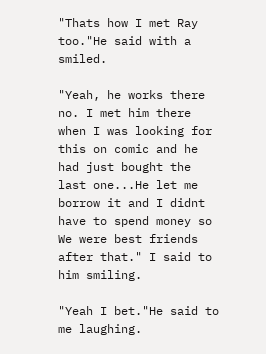"Thats how I met Ray too."He said with a smiled.

"Yeah, he works there no. I met him there when I was looking for this on comic and he had just bought the last one...He let me borrow it and I didnt have to spend money so We were best friends after that." I said to him smiling.

"Yeah I bet."He said to me laughing.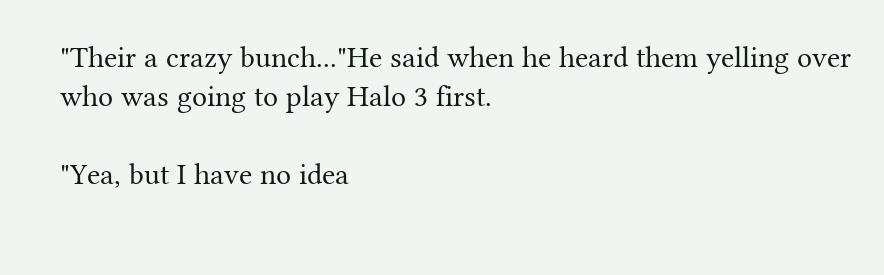"Their a crazy bunch..."He said when he heard them yelling over who was going to play Halo 3 first.

"Yea, but I have no idea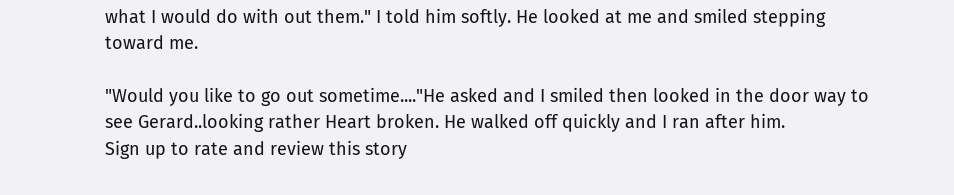what I would do with out them." I told him softly. He looked at me and smiled stepping toward me.

"Would you like to go out sometime...."He asked and I smiled then looked in the door way to see Gerard..looking rather Heart broken. He walked off quickly and I ran after him.
Sign up to rate and review this story